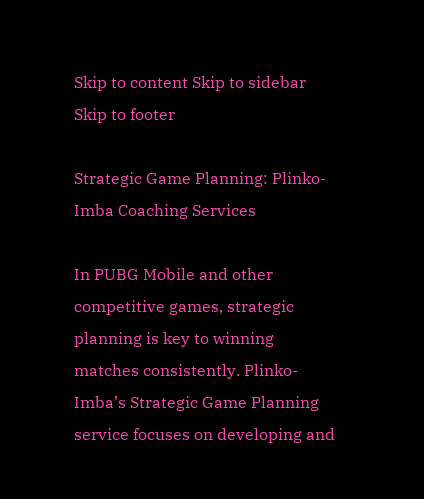Skip to content Skip to sidebar Skip to footer

Strategic Game Planning: Plinko-Imba Coaching Services

In PUBG Mobile and other competitive games, strategic planning is key to winning matches consistently. Plinko-Imba’s Strategic Game Planning service focuses on developing and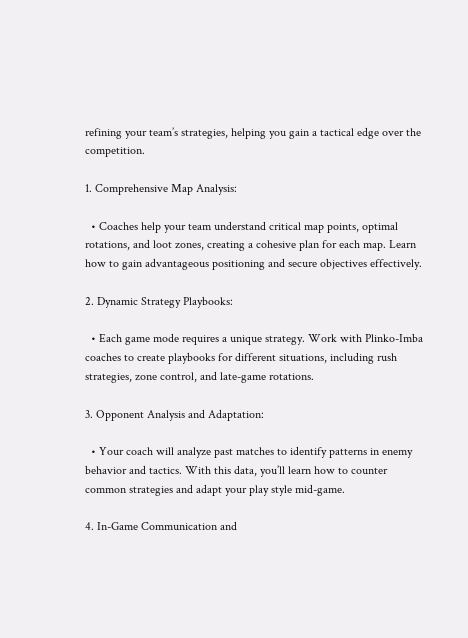refining your team’s strategies, helping you gain a tactical edge over the competition.

1. Comprehensive Map Analysis:

  • Coaches help your team understand critical map points, optimal rotations, and loot zones, creating a cohesive plan for each map. Learn how to gain advantageous positioning and secure objectives effectively.

2. Dynamic Strategy Playbooks:

  • Each game mode requires a unique strategy. Work with Plinko-Imba coaches to create playbooks for different situations, including rush strategies, zone control, and late-game rotations.

3. Opponent Analysis and Adaptation:

  • Your coach will analyze past matches to identify patterns in enemy behavior and tactics. With this data, you’ll learn how to counter common strategies and adapt your play style mid-game.

4. In-Game Communication and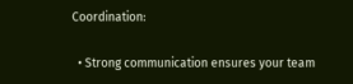Coordination:

  • Strong communication ensures your team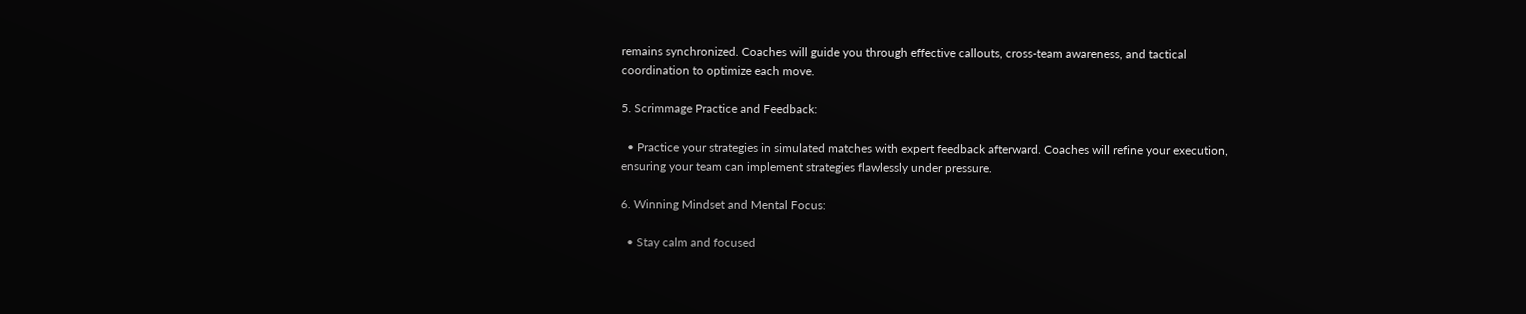remains synchronized. Coaches will guide you through effective callouts, cross-team awareness, and tactical coordination to optimize each move.

5. Scrimmage Practice and Feedback:

  • Practice your strategies in simulated matches with expert feedback afterward. Coaches will refine your execution, ensuring your team can implement strategies flawlessly under pressure.

6. Winning Mindset and Mental Focus:

  • Stay calm and focused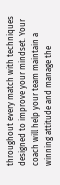throughout every match with techniques designed to improve your mindset. Your coach will help your team maintain a winning attitude and manage the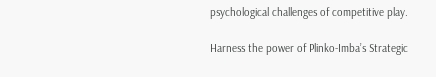psychological challenges of competitive play.

Harness the power of Plinko-Imba’s Strategic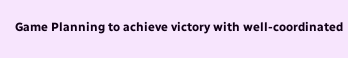Game Planning to achieve victory with well-coordinated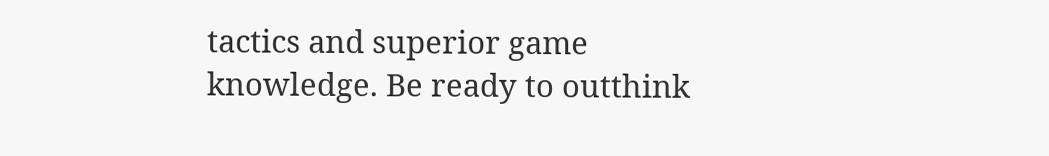tactics and superior game knowledge. Be ready to outthink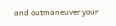and outmaneuver your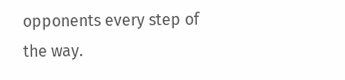opponents every step of the way.